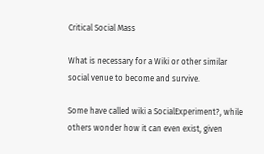Critical Social Mass

What is necessary for a Wiki or other similar social venue to become and survive.

Some have called wiki a SocialExperiment?, while others wonder how it can even exist, given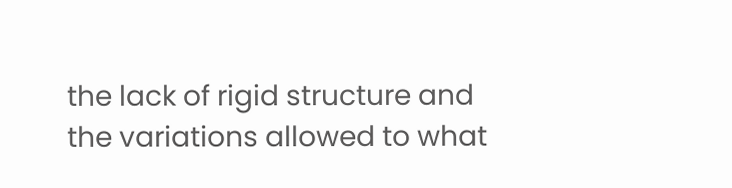the lack of rigid structure and the variations allowed to what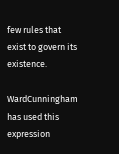few rules that exist to govern its existence.

WardCunningham has used this expression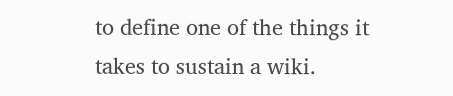to define one of the things it takes to sustain a wiki.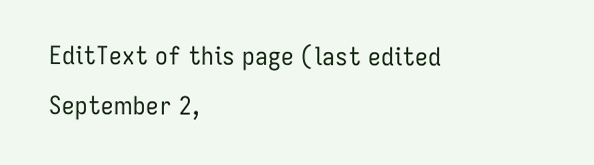EditText of this page (last edited September 2,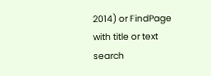2014) or FindPage with title or text search